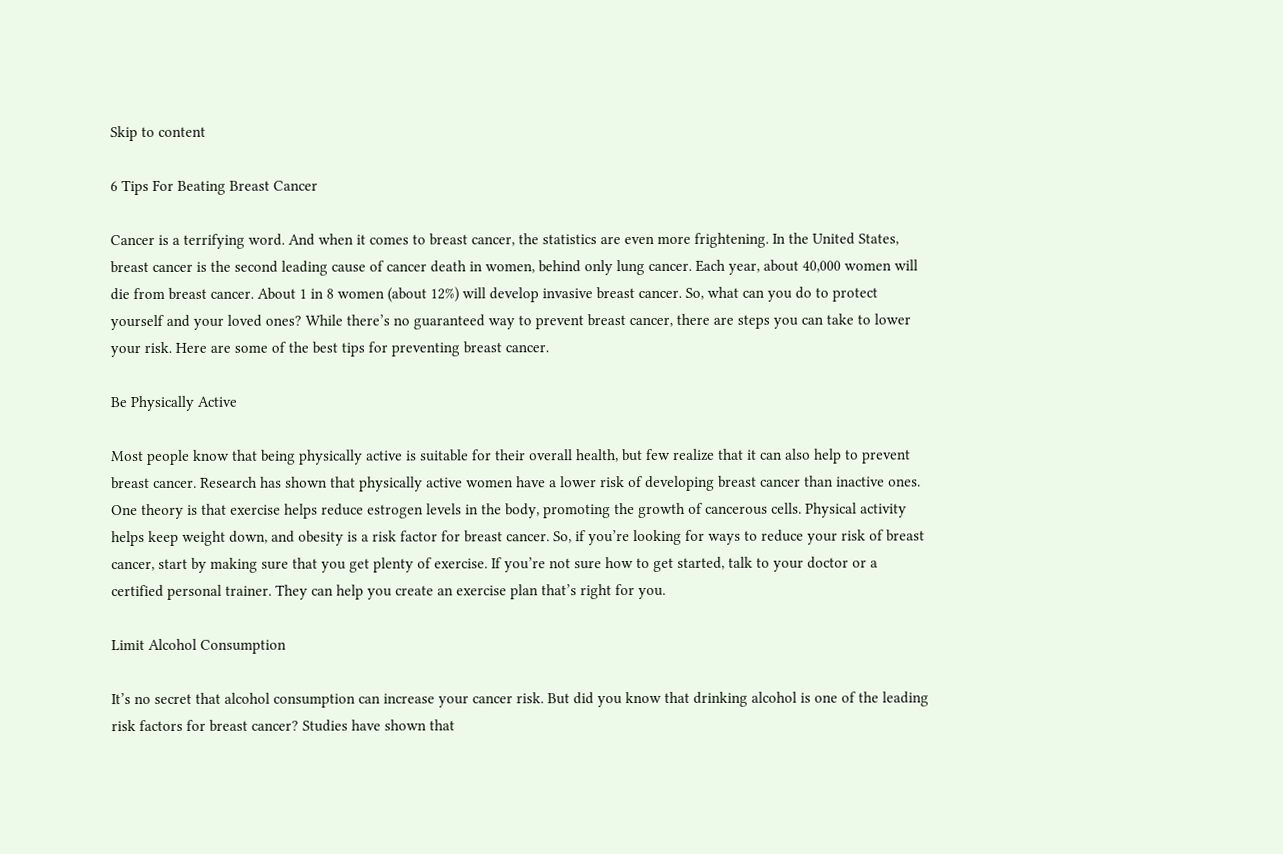Skip to content

6 Tips For Beating Breast Cancer

Cancer is a terrifying word. And when it comes to breast cancer, the statistics are even more frightening. In the United States, breast cancer is the second leading cause of cancer death in women, behind only lung cancer. Each year, about 40,000 women will die from breast cancer. About 1 in 8 women (about 12%) will develop invasive breast cancer. So, what can you do to protect yourself and your loved ones? While there’s no guaranteed way to prevent breast cancer, there are steps you can take to lower your risk. Here are some of the best tips for preventing breast cancer.

Be Physically Active

Most people know that being physically active is suitable for their overall health, but few realize that it can also help to prevent breast cancer. Research has shown that physically active women have a lower risk of developing breast cancer than inactive ones. One theory is that exercise helps reduce estrogen levels in the body, promoting the growth of cancerous cells. Physical activity helps keep weight down, and obesity is a risk factor for breast cancer. So, if you’re looking for ways to reduce your risk of breast cancer, start by making sure that you get plenty of exercise. If you’re not sure how to get started, talk to your doctor or a certified personal trainer. They can help you create an exercise plan that’s right for you.

Limit Alcohol Consumption

It’s no secret that alcohol consumption can increase your cancer risk. But did you know that drinking alcohol is one of the leading risk factors for breast cancer? Studies have shown that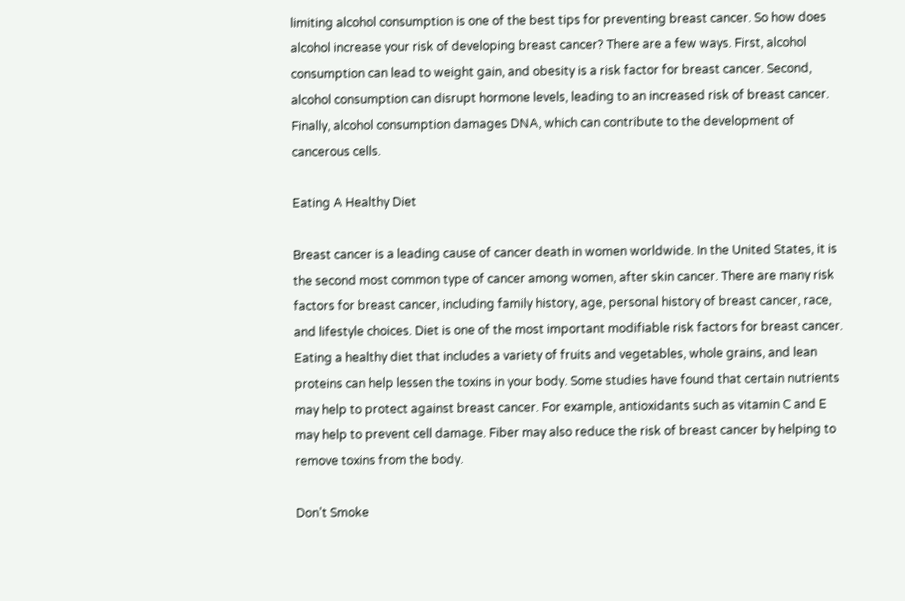limiting alcohol consumption is one of the best tips for preventing breast cancer. So how does alcohol increase your risk of developing breast cancer? There are a few ways. First, alcohol consumption can lead to weight gain, and obesity is a risk factor for breast cancer. Second, alcohol consumption can disrupt hormone levels, leading to an increased risk of breast cancer. Finally, alcohol consumption damages DNA, which can contribute to the development of cancerous cells.

Eating A Healthy Diet

Breast cancer is a leading cause of cancer death in women worldwide. In the United States, it is the second most common type of cancer among women, after skin cancer. There are many risk factors for breast cancer, including family history, age, personal history of breast cancer, race, and lifestyle choices. Diet is one of the most important modifiable risk factors for breast cancer. Eating a healthy diet that includes a variety of fruits and vegetables, whole grains, and lean proteins can help lessen the toxins in your body. Some studies have found that certain nutrients may help to protect against breast cancer. For example, antioxidants such as vitamin C and E may help to prevent cell damage. Fiber may also reduce the risk of breast cancer by helping to remove toxins from the body.

Don’t Smoke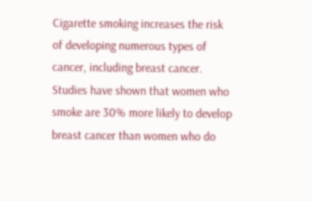Cigarette smoking increases the risk of developing numerous types of cancer, including breast cancer. Studies have shown that women who smoke are 30% more likely to develop breast cancer than women who do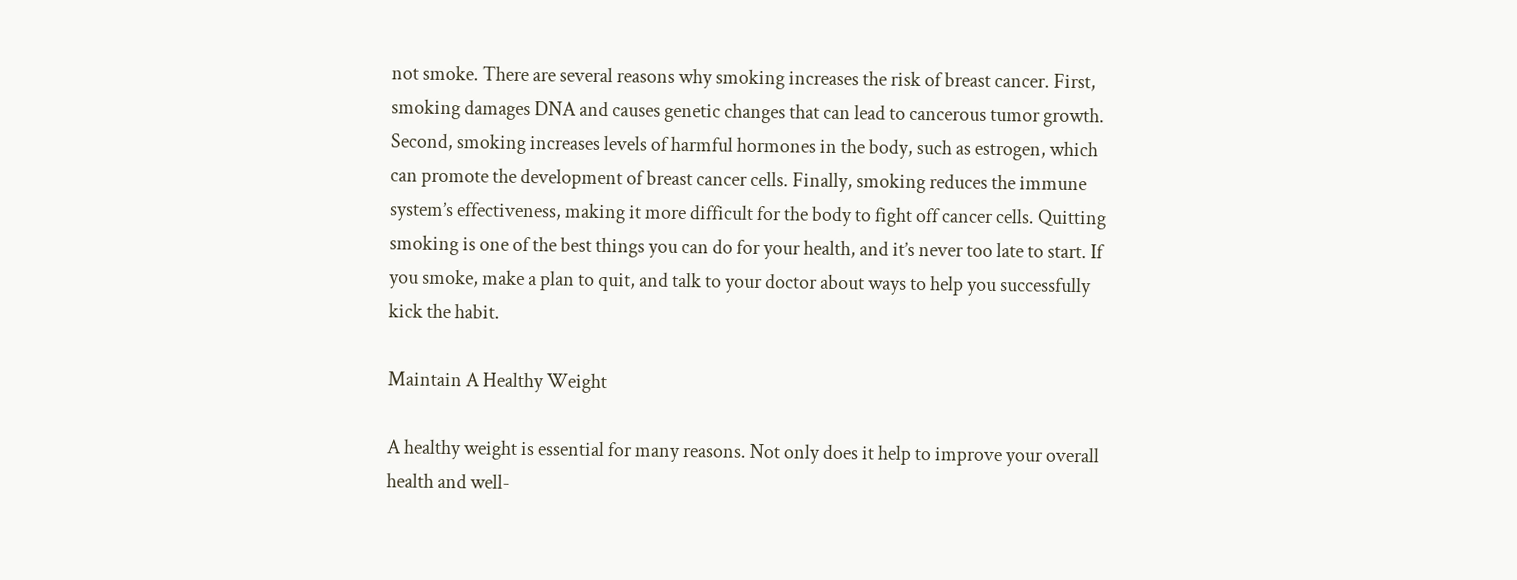not smoke. There are several reasons why smoking increases the risk of breast cancer. First, smoking damages DNA and causes genetic changes that can lead to cancerous tumor growth. Second, smoking increases levels of harmful hormones in the body, such as estrogen, which can promote the development of breast cancer cells. Finally, smoking reduces the immune system’s effectiveness, making it more difficult for the body to fight off cancer cells. Quitting smoking is one of the best things you can do for your health, and it’s never too late to start. If you smoke, make a plan to quit, and talk to your doctor about ways to help you successfully kick the habit.

Maintain A Healthy Weight

A healthy weight is essential for many reasons. Not only does it help to improve your overall health and well-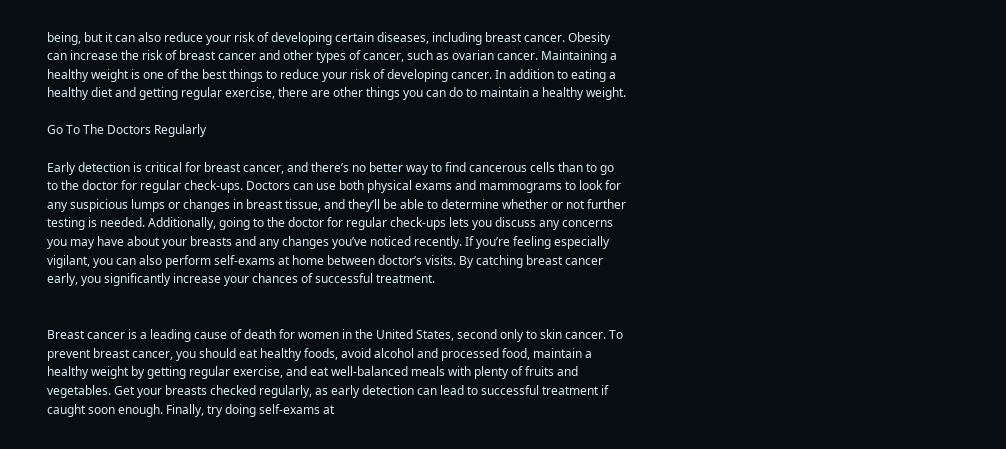being, but it can also reduce your risk of developing certain diseases, including breast cancer. Obesity can increase the risk of breast cancer and other types of cancer, such as ovarian cancer. Maintaining a healthy weight is one of the best things to reduce your risk of developing cancer. In addition to eating a healthy diet and getting regular exercise, there are other things you can do to maintain a healthy weight.

Go To The Doctors Regularly

Early detection is critical for breast cancer, and there’s no better way to find cancerous cells than to go to the doctor for regular check-ups. Doctors can use both physical exams and mammograms to look for any suspicious lumps or changes in breast tissue, and they’ll be able to determine whether or not further testing is needed. Additionally, going to the doctor for regular check-ups lets you discuss any concerns you may have about your breasts and any changes you’ve noticed recently. If you’re feeling especially vigilant, you can also perform self-exams at home between doctor’s visits. By catching breast cancer early, you significantly increase your chances of successful treatment.


Breast cancer is a leading cause of death for women in the United States, second only to skin cancer. To prevent breast cancer, you should eat healthy foods, avoid alcohol and processed food, maintain a healthy weight by getting regular exercise, and eat well-balanced meals with plenty of fruits and vegetables. Get your breasts checked regularly, as early detection can lead to successful treatment if caught soon enough. Finally, try doing self-exams at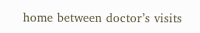home between doctor’s visits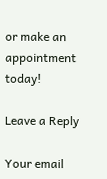or make an appointment today!

Leave a Reply

Your email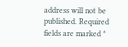address will not be published. Required fields are marked *